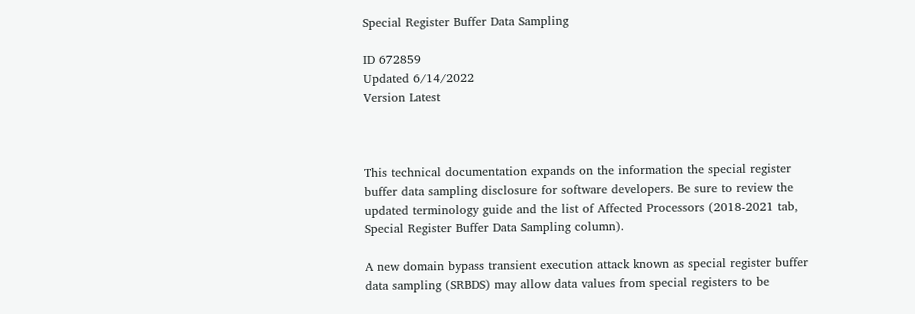Special Register Buffer Data Sampling

ID 672859
Updated 6/14/2022
Version Latest



This technical documentation expands on the information the special register buffer data sampling disclosure for software developers. Be sure to review the updated terminology guide and the list of Affected Processors (2018-2021 tab, Special Register Buffer Data Sampling column).

A new domain bypass transient execution attack known as special register buffer data sampling (SRBDS) may allow data values from special registers to be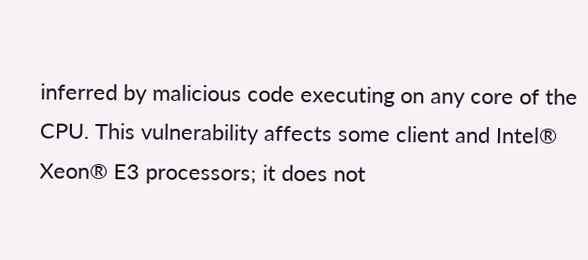inferred by malicious code executing on any core of the CPU. This vulnerability affects some client and Intel® Xeon® E3 processors; it does not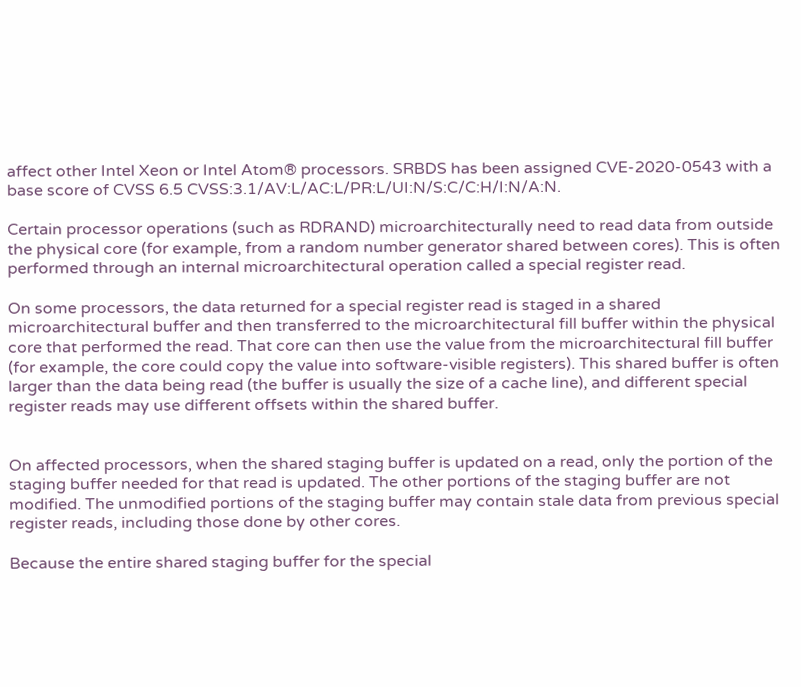affect other Intel Xeon or Intel Atom® processors. SRBDS has been assigned CVE-2020-0543 with a base score of CVSS 6.5 CVSS:3.1/AV:L/AC:L/PR:L/UI:N/S:C/C:H/I:N/A:N.

Certain processor operations (such as RDRAND) microarchitecturally need to read data from outside the physical core (for example, from a random number generator shared between cores). This is often performed through an internal microarchitectural operation called a special register read.

On some processors, the data returned for a special register read is staged in a shared microarchitectural buffer and then transferred to the microarchitectural fill buffer within the physical core that performed the read. That core can then use the value from the microarchitectural fill buffer (for example, the core could copy the value into software-visible registers). This shared buffer is often larger than the data being read (the buffer is usually the size of a cache line), and different special register reads may use different offsets within the shared buffer.


On affected processors, when the shared staging buffer is updated on a read, only the portion of the staging buffer needed for that read is updated. The other portions of the staging buffer are not modified. The unmodified portions of the staging buffer may contain stale data from previous special register reads, including those done by other cores.

Because the entire shared staging buffer for the special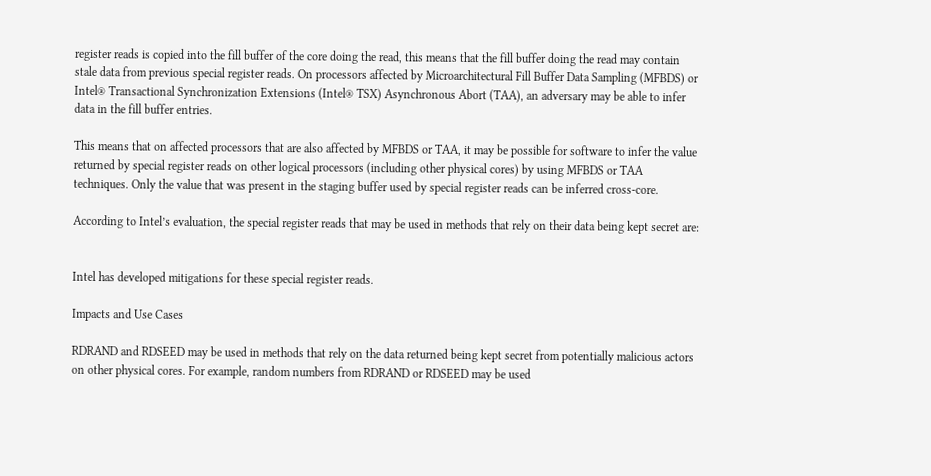register reads is copied into the fill buffer of the core doing the read, this means that the fill buffer doing the read may contain stale data from previous special register reads. On processors affected by Microarchitectural Fill Buffer Data Sampling (MFBDS) or Intel® Transactional Synchronization Extensions (Intel® TSX) Asynchronous Abort (TAA), an adversary may be able to infer data in the fill buffer entries.

This means that on affected processors that are also affected by MFBDS or TAA, it may be possible for software to infer the value returned by special register reads on other logical processors (including other physical cores) by using MFBDS or TAA techniques. Only the value that was present in the staging buffer used by special register reads can be inferred cross-core.

According to Intel’s evaluation, the special register reads that may be used in methods that rely on their data being kept secret are:


Intel has developed mitigations for these special register reads.

Impacts and Use Cases

RDRAND and RDSEED may be used in methods that rely on the data returned being kept secret from potentially malicious actors on other physical cores. For example, random numbers from RDRAND or RDSEED may be used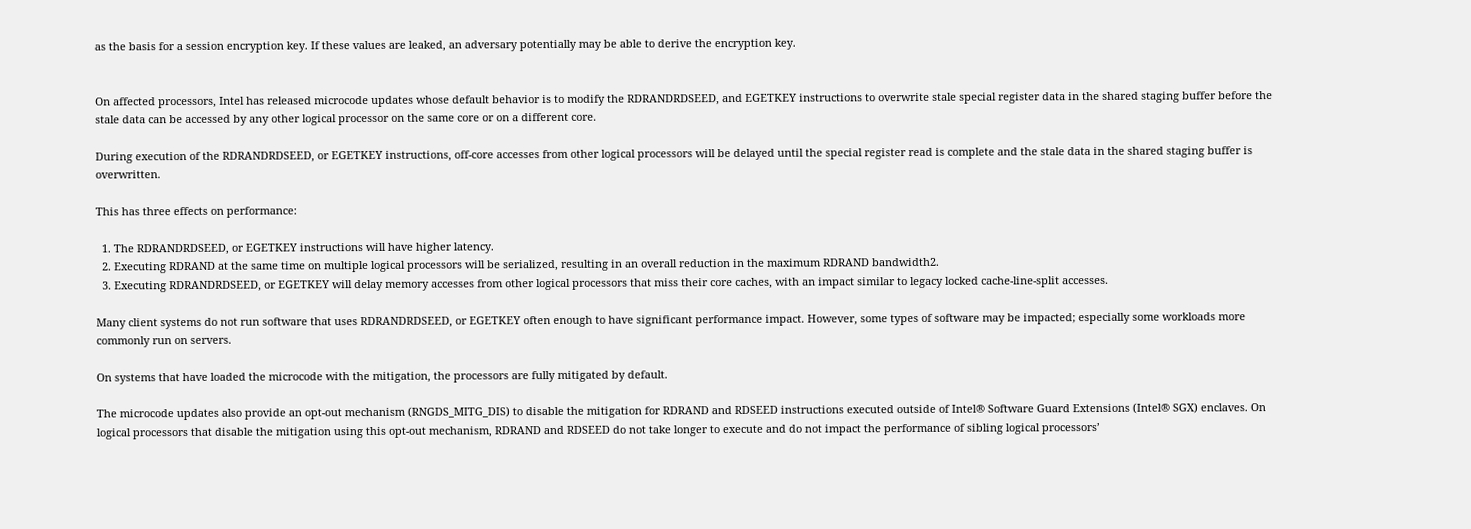as the basis for a session encryption key. If these values are leaked, an adversary potentially may be able to derive the encryption key.


On affected processors, Intel has released microcode updates whose default behavior is to modify the RDRANDRDSEED, and EGETKEY instructions to overwrite stale special register data in the shared staging buffer before the stale data can be accessed by any other logical processor on the same core or on a different core.

During execution of the RDRANDRDSEED, or EGETKEY instructions, off-core accesses from other logical processors will be delayed until the special register read is complete and the stale data in the shared staging buffer is overwritten.

This has three effects on performance:

  1. The RDRANDRDSEED, or EGETKEY instructions will have higher latency.
  2. Executing RDRAND at the same time on multiple logical processors will be serialized, resulting in an overall reduction in the maximum RDRAND bandwidth2.
  3. Executing RDRANDRDSEED, or EGETKEY will delay memory accesses from other logical processors that miss their core caches, with an impact similar to legacy locked cache-line-split accesses.

Many client systems do not run software that uses RDRANDRDSEED, or EGETKEY often enough to have significant performance impact. However, some types of software may be impacted; especially some workloads more commonly run on servers.

On systems that have loaded the microcode with the mitigation, the processors are fully mitigated by default.

The microcode updates also provide an opt-out mechanism (RNGDS_MITG_DIS) to disable the mitigation for RDRAND and RDSEED instructions executed outside of Intel® Software Guard Extensions (Intel® SGX) enclaves. On logical processors that disable the mitigation using this opt-out mechanism, RDRAND and RDSEED do not take longer to execute and do not impact the performance of sibling logical processors’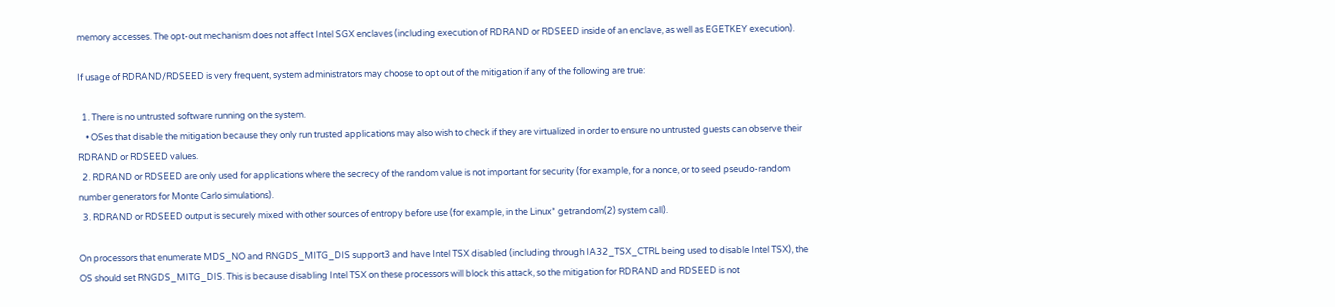memory accesses. The opt-out mechanism does not affect Intel SGX enclaves (including execution of RDRAND or RDSEED inside of an enclave, as well as EGETKEY execution).

If usage of RDRAND/RDSEED is very frequent, system administrators may choose to opt out of the mitigation if any of the following are true:

  1. There is no untrusted software running on the system.
    • OSes that disable the mitigation because they only run trusted applications may also wish to check if they are virtualized in order to ensure no untrusted guests can observe their RDRAND or RDSEED values.
  2. RDRAND or RDSEED are only used for applications where the secrecy of the random value is not important for security (for example, for a nonce, or to seed pseudo-random number generators for Monte Carlo simulations).
  3. RDRAND or RDSEED output is securely mixed with other sources of entropy before use (for example, in the Linux* getrandom(2) system call).

On processors that enumerate MDS_NO and RNGDS_MITG_DIS support3 and have Intel TSX disabled (including through IA32_TSX_CTRL being used to disable Intel TSX), the OS should set RNGDS_MITG_DIS. This is because disabling Intel TSX on these processors will block this attack, so the mitigation for RDRAND and RDSEED is not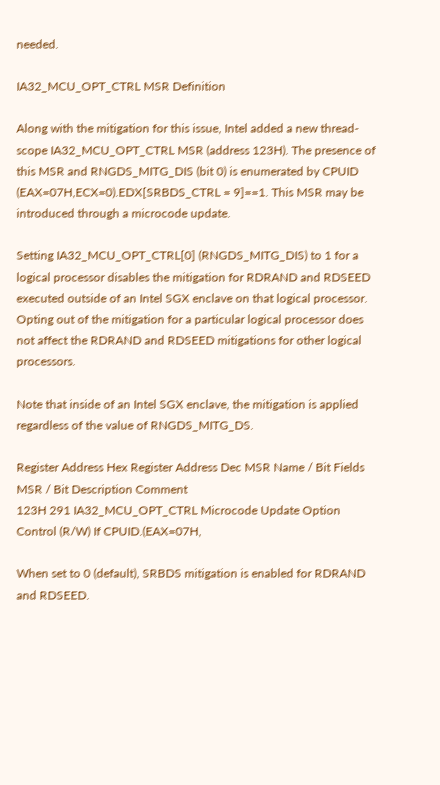needed.

IA32_MCU_OPT_CTRL MSR Definition

Along with the mitigation for this issue, Intel added a new thread-scope IA32_MCU_OPT_CTRL MSR (address 123H). The presence of this MSR and RNGDS_MITG_DIS (bit 0) is enumerated by CPUID (EAX=07H,ECX=0).EDX[SRBDS_CTRL = 9]==1. This MSR may be introduced through a microcode update.

Setting IA32_MCU_OPT_CTRL[0] (RNGDS_MITG_DIS) to 1 for a logical processor disables the mitigation for RDRAND and RDSEED executed outside of an Intel SGX enclave on that logical processor. Opting out of the mitigation for a particular logical processor does not affect the RDRAND and RDSEED mitigations for other logical processors.

Note that inside of an Intel SGX enclave, the mitigation is applied regardless of the value of RNGDS_MITG_DS.

Register Address Hex Register Address Dec MSR Name / Bit Fields MSR / Bit Description Comment
123H 291 IA32_MCU_OPT_CTRL Microcode Update Option Control (R/W) If CPUID.(EAX=07H,

When set to 0 (default), SRBDS mitigation is enabled for RDRAND and RDSEED.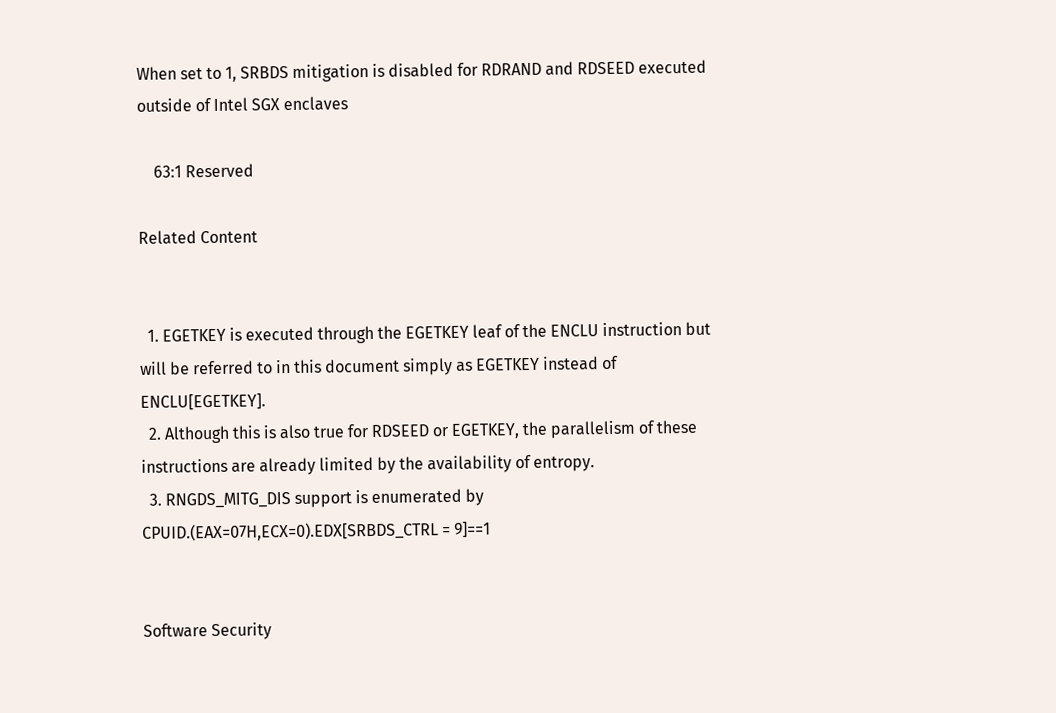When set to 1, SRBDS mitigation is disabled for RDRAND and RDSEED executed outside of Intel SGX enclaves

    63:1 Reserved

Related Content


  1. EGETKEY is executed through the EGETKEY leaf of the ENCLU instruction but will be referred to in this document simply as EGETKEY instead of ENCLU[EGETKEY].
  2. Although this is also true for RDSEED or EGETKEY, the parallelism of these instructions are already limited by the availability of entropy.
  3. RNGDS_MITG_DIS support is enumerated by CPUID.(EAX=07H,ECX=0).EDX[SRBDS_CTRL = 9]==1


Software Security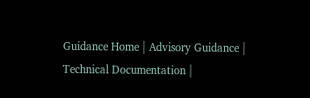Guidance Home | Advisory Guidance | Technical Documentation |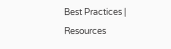Best Practices | Resources